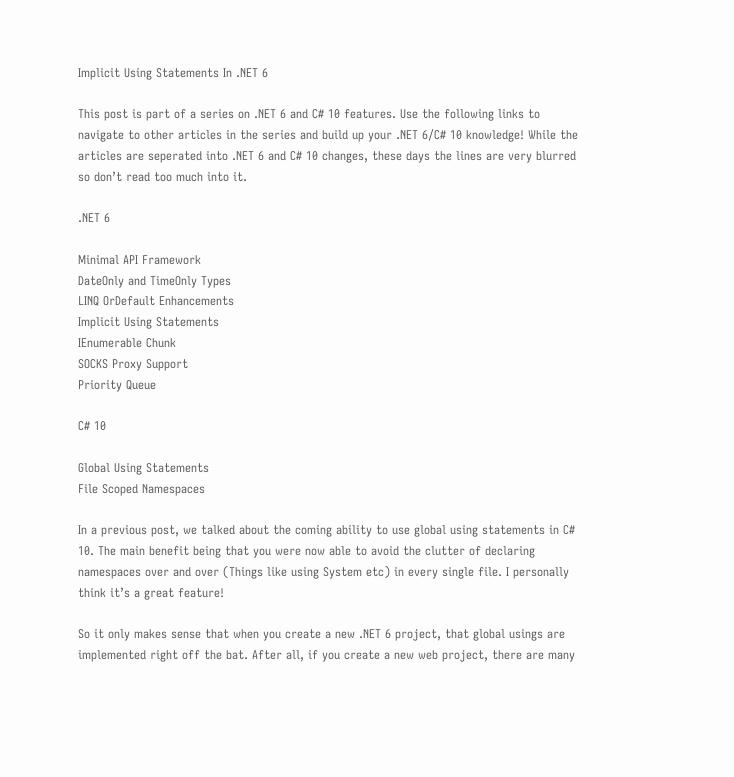Implicit Using Statements In .NET 6

This post is part of a series on .NET 6 and C# 10 features. Use the following links to navigate to other articles in the series and build up your .NET 6/C# 10 knowledge! While the articles are seperated into .NET 6 and C# 10 changes, these days the lines are very blurred so don’t read too much into it.

.NET 6

Minimal API Framework
DateOnly and TimeOnly Types
LINQ OrDefault Enhancements
Implicit Using Statements
IEnumerable Chunk
SOCKS Proxy Support
Priority Queue

C# 10

Global Using Statements
File Scoped Namespaces

In a previous post, we talked about the coming ability to use global using statements in C# 10. The main benefit being that you were now able to avoid the clutter of declaring namespaces over and over (Things like using System etc) in every single file. I personally think it’s a great feature!

So it only makes sense that when you create a new .NET 6 project, that global usings are implemented right off the bat. After all, if you create a new web project, there are many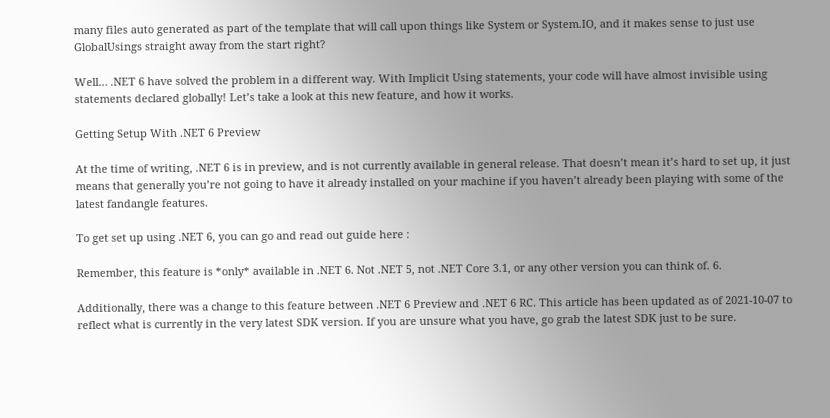many files auto generated as part of the template that will call upon things like System or System.IO, and it makes sense to just use GlobalUsings straight away from the start right?

Well… .NET 6 have solved the problem in a different way. With Implicit Using statements, your code will have almost invisible using statements declared globally! Let’s take a look at this new feature, and how it works.

Getting Setup With .NET 6 Preview

At the time of writing, .NET 6 is in preview, and is not currently available in general release. That doesn’t mean it’s hard to set up, it just means that generally you’re not going to have it already installed on your machine if you haven’t already been playing with some of the latest fandangle features.

To get set up using .NET 6, you can go and read out guide here :

Remember, this feature is *only* available in .NET 6. Not .NET 5, not .NET Core 3.1, or any other version you can think of. 6.

Additionally, there was a change to this feature between .NET 6 Preview and .NET 6 RC. This article has been updated as of 2021-10-07 to reflect what is currently in the very latest SDK version. If you are unsure what you have, go grab the latest SDK just to be sure.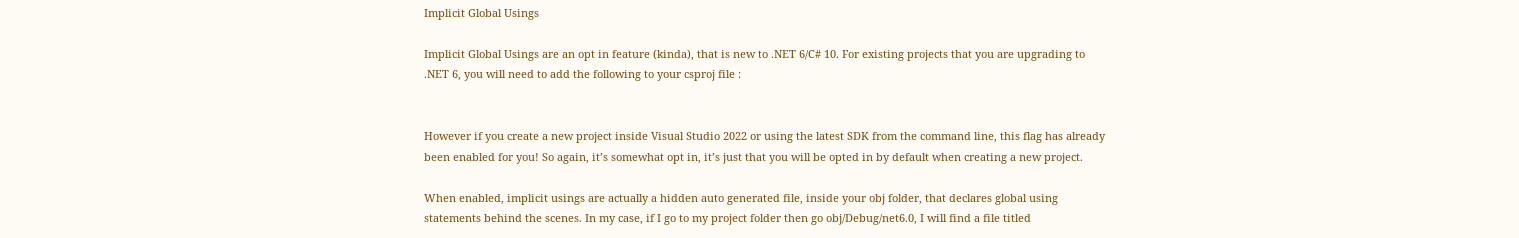Implicit Global Usings

Implicit Global Usings are an opt in feature (kinda), that is new to .NET 6/C# 10. For existing projects that you are upgrading to .NET 6, you will need to add the following to your csproj file :


However if you create a new project inside Visual Studio 2022 or using the latest SDK from the command line, this flag has already been enabled for you! So again, it’s somewhat opt in, it’s just that you will be opted in by default when creating a new project.

When enabled, implicit usings are actually a hidden auto generated file, inside your obj folder, that declares global using statements behind the scenes. In my case, if I go to my project folder then go obj/Debug/net6.0, I will find a file titled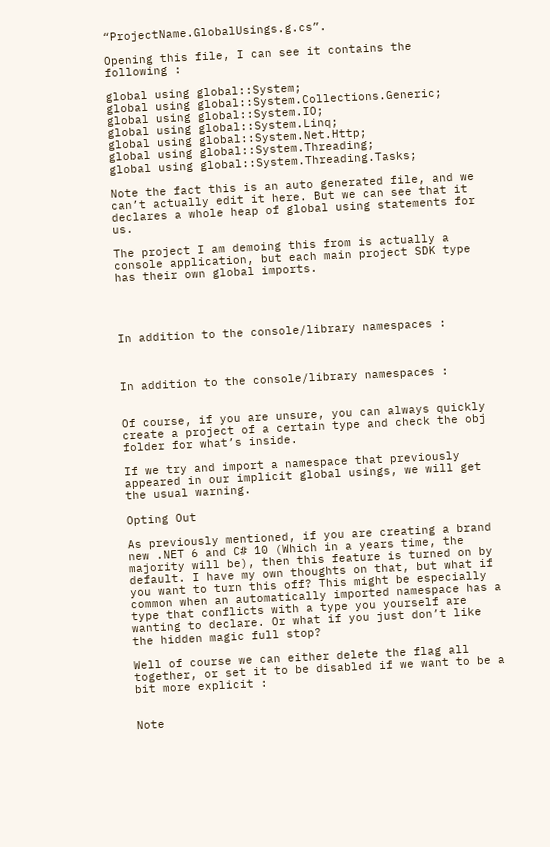“ProjectName.GlobalUsings.g.cs”.

Opening this file, I can see it contains the following :

global using global::System;
global using global::System.Collections.Generic;
global using global::System.IO;
global using global::System.Linq;
global using global::System.Net.Http;
global using global::System.Threading;
global using global::System.Threading.Tasks;

Note the fact this is an auto generated file, and we can’t actually edit it here. But we can see that it declares a whole heap of global using statements for us.

The project I am demoing this from is actually a console application, but each main project SDK type has their own global imports.




In addition to the console/library namespaces :



In addition to the console/library namespaces :


Of course, if you are unsure, you can always quickly create a project of a certain type and check the obj folder for what’s inside.

If we try and import a namespace that previously appeared in our implicit global usings, we will get the usual warning.

Opting Out

As previously mentioned, if you are creating a brand new .NET 6 and C# 10 (Which in a years time, the majority will be), then this feature is turned on by default. I have my own thoughts on that, but what if you want to turn this off? This might be especially common when an automatically imported namespace has a type that conflicts with a type you yourself are wanting to declare. Or what if you just don’t like the hidden magic full stop?

Well of course we can either delete the flag all together, or set it to be disabled if we want to be a bit more explicit :


Note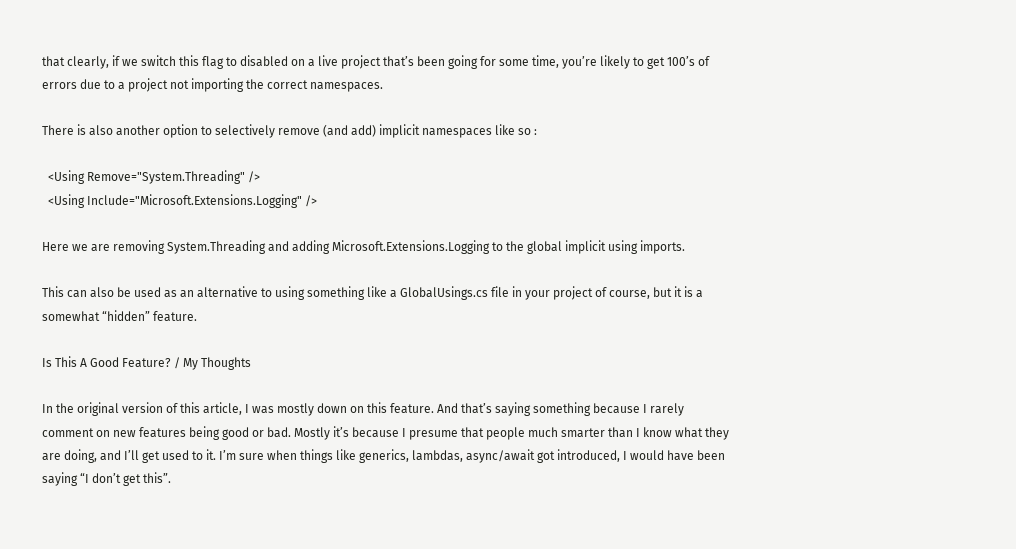that clearly, if we switch this flag to disabled on a live project that’s been going for some time, you’re likely to get 100’s of errors due to a project not importing the correct namespaces.

There is also another option to selectively remove (and add) implicit namespaces like so :

  <Using Remove="System.Threading" />
  <Using Include="Microsoft.Extensions.Logging" />

Here we are removing System.Threading and adding Microsoft.Extensions.Logging to the global implicit using imports.

This can also be used as an alternative to using something like a GlobalUsings.cs file in your project of course, but it is a somewhat “hidden” feature.

Is This A Good Feature? / My Thoughts

In the original version of this article, I was mostly down on this feature. And that’s saying something because I rarely comment on new features being good or bad. Mostly it’s because I presume that people much smarter than I know what they are doing, and I’ll get used to it. I’m sure when things like generics, lambdas, async/await got introduced, I would have been saying “I don’t get this”.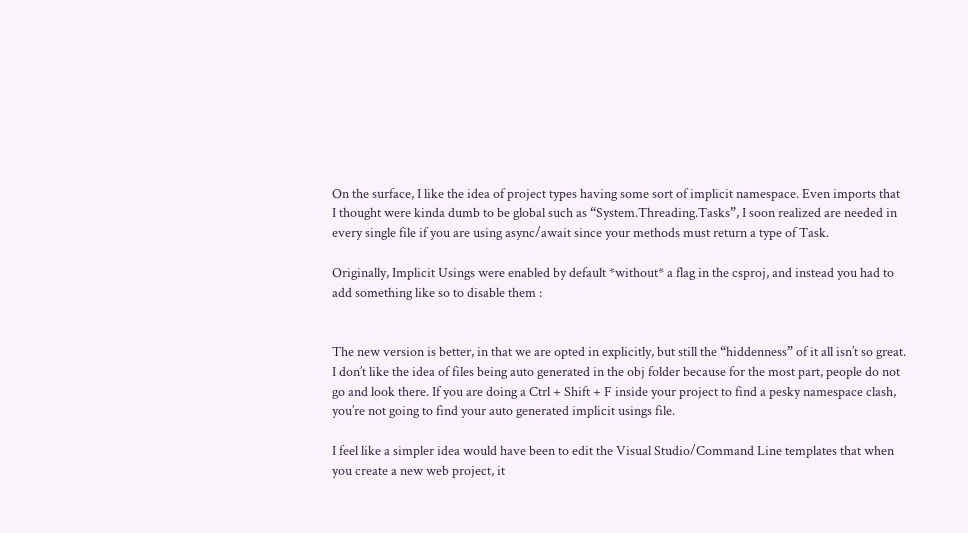On the surface, I like the idea of project types having some sort of implicit namespace. Even imports that I thought were kinda dumb to be global such as “System.Threading.Tasks”, I soon realized are needed in every single file if you are using async/await since your methods must return a type of Task.

Originally, Implicit Usings were enabled by default *without* a flag in the csproj, and instead you had to add something like so to disable them :


The new version is better, in that we are opted in explicitly, but still the “hiddenness” of it all isn’t so great. I don’t like the idea of files being auto generated in the obj folder because for the most part, people do not go and look there. If you are doing a Ctrl + Shift + F inside your project to find a pesky namespace clash, you’re not going to find your auto generated implicit usings file.

I feel like a simpler idea would have been to edit the Visual Studio/Command Line templates that when you create a new web project, it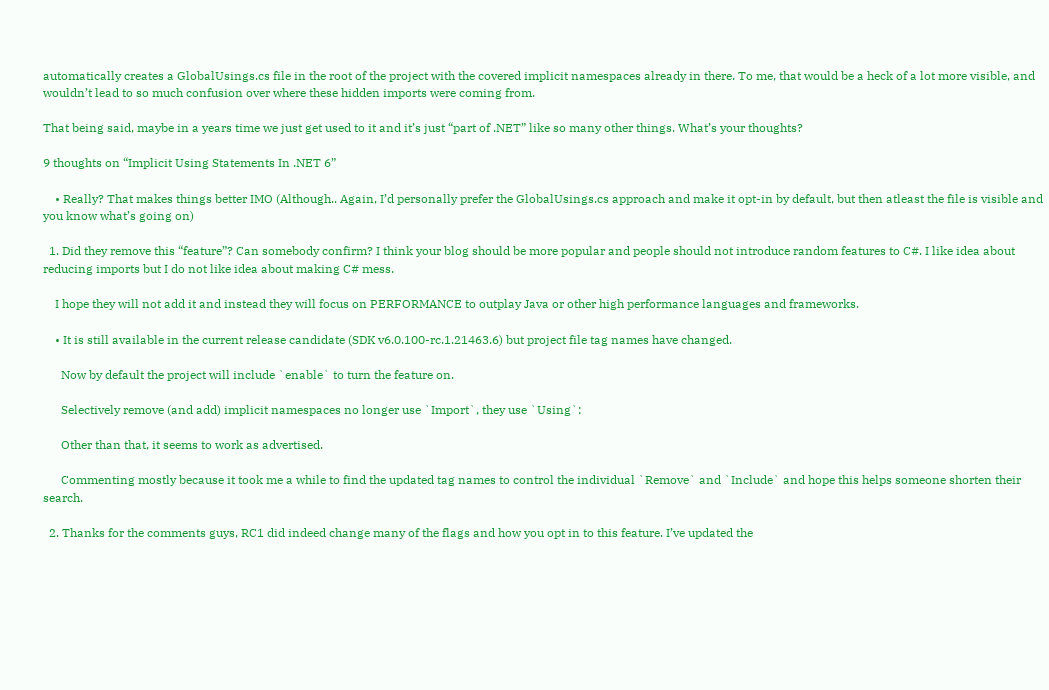automatically creates a GlobalUsings.cs file in the root of the project with the covered implicit namespaces already in there. To me, that would be a heck of a lot more visible, and wouldn’t lead to so much confusion over where these hidden imports were coming from.

That being said, maybe in a years time we just get used to it and it’s just “part of .NET” like so many other things. What’s your thoughts?

9 thoughts on “Implicit Using Statements In .NET 6”

    • Really? That makes things better IMO (Although.. Again, I’d personally prefer the GlobalUsings.cs approach and make it opt-in by default, but then atleast the file is visible and you know what’s going on)

  1. Did they remove this “feature”? Can somebody confirm? I think your blog should be more popular and people should not introduce random features to C#. I like idea about reducing imports but I do not like idea about making C# mess.

    I hope they will not add it and instead they will focus on PERFORMANCE to outplay Java or other high performance languages and frameworks.

    • It is still available in the current release candidate (SDK v6.0.100-rc.1.21463.6) but project file tag names have changed.

      Now by default the project will include `enable` to turn the feature on.

      Selectively remove (and add) implicit namespaces no longer use `Import`, they use `Using`:

      Other than that, it seems to work as advertised.

      Commenting mostly because it took me a while to find the updated tag names to control the individual `Remove` and `Include` and hope this helps someone shorten their search.

  2. Thanks for the comments guys, RC1 did indeed change many of the flags and how you opt in to this feature. I’ve updated the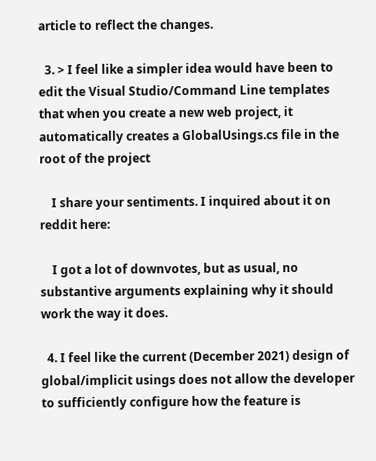article to reflect the changes.

  3. > I feel like a simpler idea would have been to edit the Visual Studio/Command Line templates that when you create a new web project, it automatically creates a GlobalUsings.cs file in the root of the project

    I share your sentiments. I inquired about it on reddit here:

    I got a lot of downvotes, but as usual, no substantive arguments explaining why it should work the way it does.

  4. I feel like the current (December 2021) design of global/implicit usings does not allow the developer to sufficiently configure how the feature is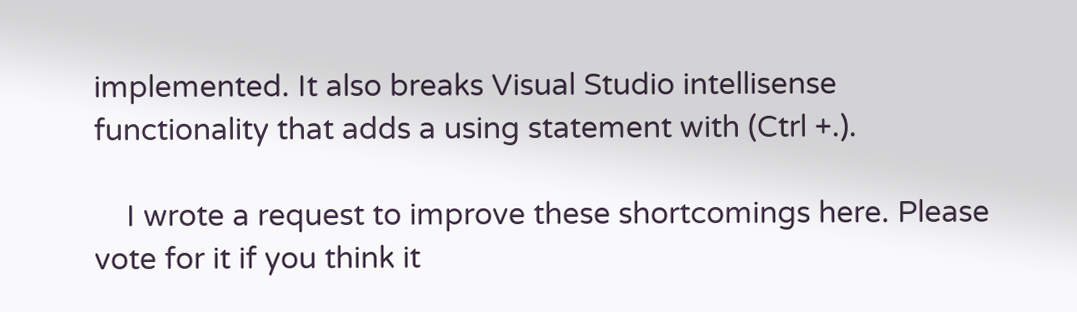implemented. It also breaks Visual Studio intellisense functionality that adds a using statement with (Ctrl +.).

    I wrote a request to improve these shortcomings here. Please vote for it if you think it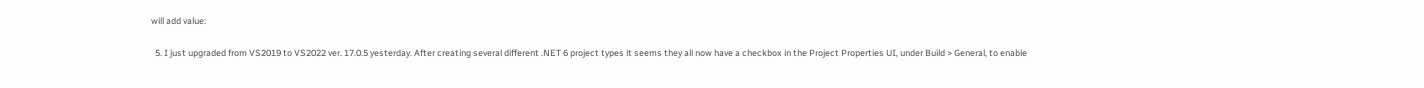will add value:

  5. I just upgraded from VS2019 to VS2022 ver. 17.0.5 yesterday. After creating several different .NET 6 project types it seems they all now have a checkbox in the Project Properties UI, under Build > General, to enable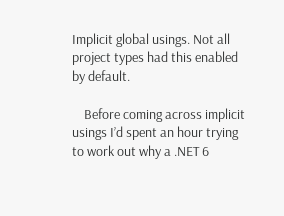Implicit global usings. Not all project types had this enabled by default.

    Before coming across implicit usings I’d spent an hour trying to work out why a .NET 6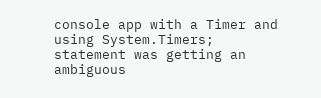console app with a Timer and using System.Timers; statement was getting an ambiguous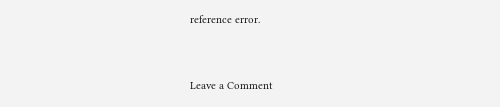reference error.


Leave a Comment